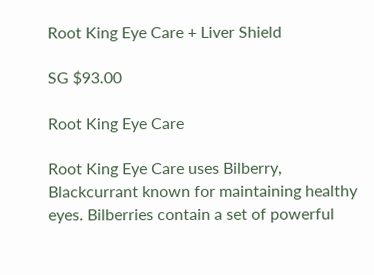Root King Eye Care + Liver Shield

SG $93.00

Root King Eye Care

Root King Eye Care uses Bilberry, Blackcurrant known for maintaining healthy eyes. Bilberries contain a set of powerful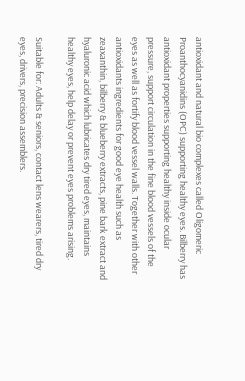antioxidant and natural bio complexes called Oligomeric Proanthocyanidins (OPC) supporting healthy eyes. Bilberry has antioxidant properties supporting healthy inside ocular pressure, support circulation in the fine blood vessels of the eyes as well as fortify blood vessel walls. Together with other antioxidants ingredients for good eye health such as zeaxanthin, bilberry & blueberry extracts, pine bark extract and hyaluronic acid which lubricates dry tired eyes, maintains healthy eyes, help delay or prevent eyes problems arising.

Suitable for: Adults & seniors, contact lens wearers, tired dry eyes, drivers, precision assemblers.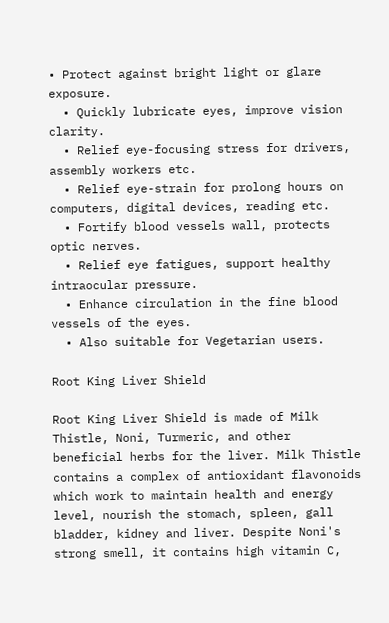• Protect against bright light or glare exposure.
  • Quickly lubricate eyes, improve vision clarity.
  • Relief eye-focusing stress for drivers, assembly workers etc.
  • Relief eye-strain for prolong hours on computers, digital devices, reading etc.
  • Fortify blood vessels wall, protects optic nerves.
  • Relief eye fatigues, support healthy intraocular pressure.
  • Enhance circulation in the fine blood vessels of the eyes.
  • Also suitable for Vegetarian users.

Root King Liver Shield

Root King Liver Shield is made of Milk Thistle, Noni, Turmeric, and other beneficial herbs for the liver. Milk Thistle contains a complex of antioxidant flavonoids which work to maintain health and energy level, nourish the stomach, spleen, gall bladder, kidney and liver. Despite Noni's strong smell, it contains high vitamin C,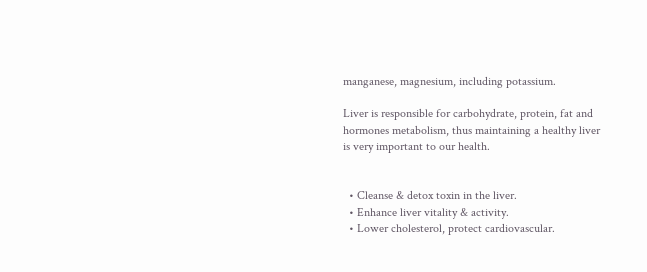manganese, magnesium, including potassium.

Liver is responsible for carbohydrate, protein, fat and hormones metabolism, thus maintaining a healthy liver is very important to our health.


  • Cleanse & detox toxin in the liver.
  • Enhance liver vitality & activity.
  • Lower cholesterol, protect cardiovascular.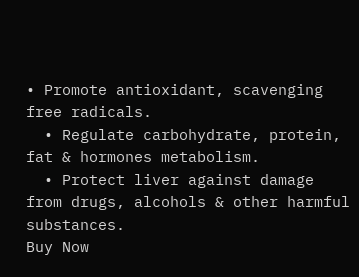• Promote antioxidant, scavenging free radicals.
  • Regulate carbohydrate, protein, fat & hormones metabolism.
  • Protect liver against damage from drugs, alcohols & other harmful substances.
Buy Now